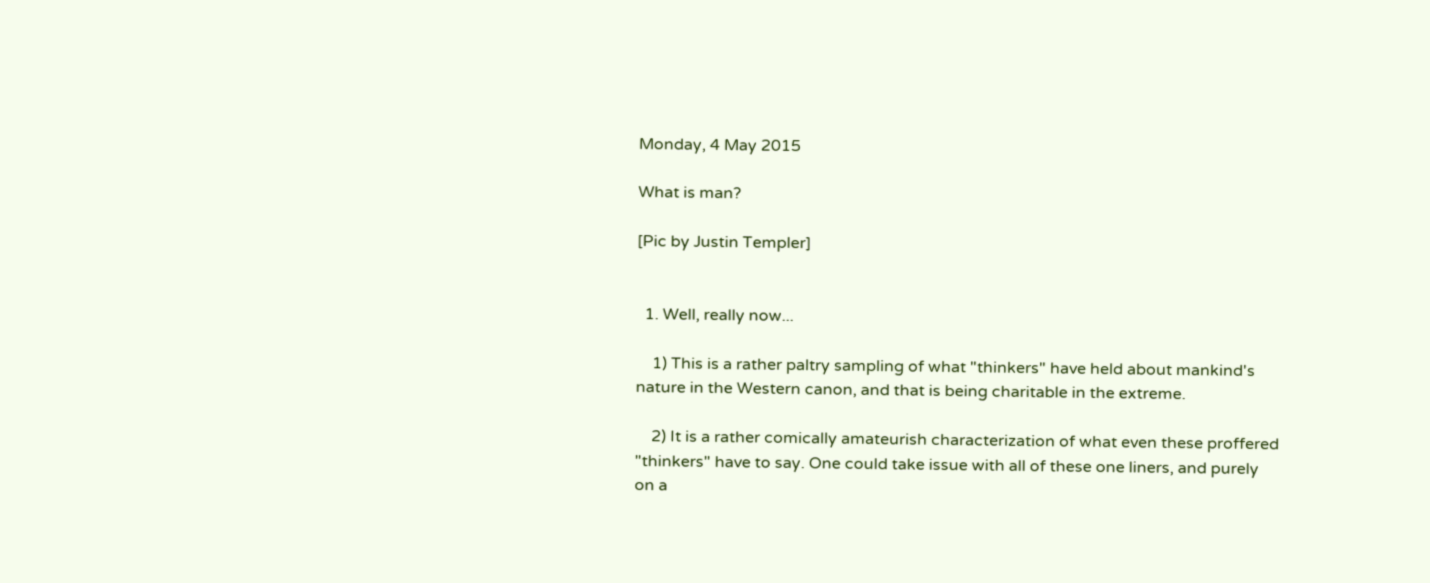Monday, 4 May 2015

What is man?

[Pic by Justin Templer]


  1. Well, really now...

    1) This is a rather paltry sampling of what "thinkers" have held about mankind's nature in the Western canon, and that is being charitable in the extreme.

    2) It is a rather comically amateurish characterization of what even these proffered "thinkers" have to say. One could take issue with all of these one liners, and purely on a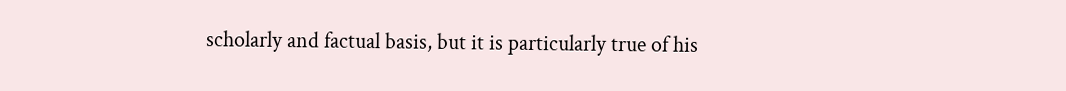scholarly and factual basis, but it is particularly true of his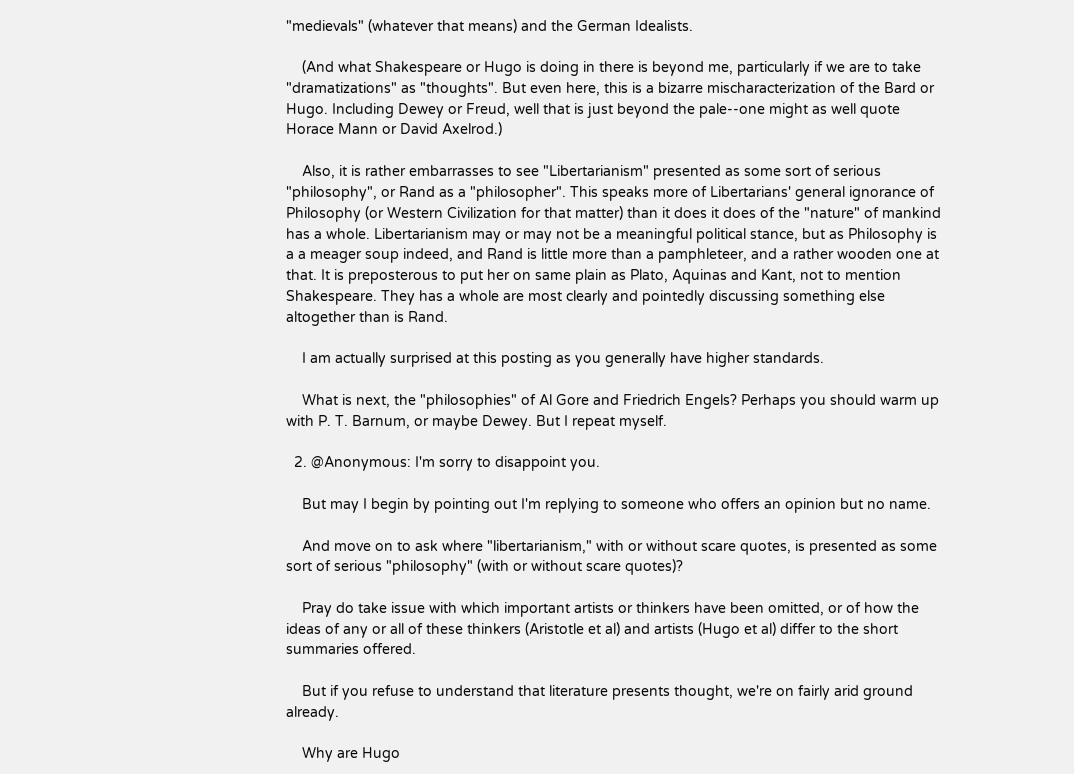"medievals" (whatever that means) and the German Idealists.

    (And what Shakespeare or Hugo is doing in there is beyond me, particularly if we are to take "dramatizations" as "thoughts". But even here, this is a bizarre mischaracterization of the Bard or Hugo. Including Dewey or Freud, well that is just beyond the pale--one might as well quote Horace Mann or David Axelrod.)

    Also, it is rather embarrasses to see "Libertarianism" presented as some sort of serious "philosophy", or Rand as a "philosopher". This speaks more of Libertarians' general ignorance of Philosophy (or Western Civilization for that matter) than it does it does of the "nature" of mankind has a whole. Libertarianism may or may not be a meaningful political stance, but as Philosophy is a a meager soup indeed, and Rand is little more than a pamphleteer, and a rather wooden one at that. It is preposterous to put her on same plain as Plato, Aquinas and Kant, not to mention Shakespeare. They has a whole are most clearly and pointedly discussing something else altogether than is Rand.

    I am actually surprised at this posting as you generally have higher standards.

    What is next, the "philosophies" of Al Gore and Friedrich Engels? Perhaps you should warm up with P. T. Barnum, or maybe Dewey. But I repeat myself.

  2. @Anonymous: I'm sorry to disappoint you.

    But may I begin by pointing out I'm replying to someone who offers an opinion but no name.

    And move on to ask where "libertarianism," with or without scare quotes, is presented as some sort of serious "philosophy" (with or without scare quotes)?

    Pray do take issue with which important artists or thinkers have been omitted, or of how the ideas of any or all of these thinkers (Aristotle et al) and artists (Hugo et al) differ to the short summaries offered.

    But if you refuse to understand that literature presents thought, we're on fairly arid ground already.

    Why are Hugo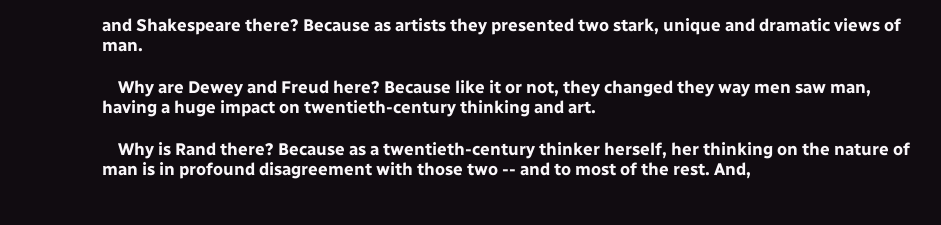and Shakespeare there? Because as artists they presented two stark, unique and dramatic views of man.

    Why are Dewey and Freud here? Because like it or not, they changed they way men saw man, having a huge impact on twentieth-century thinking and art.

    Why is Rand there? Because as a twentieth-century thinker herself, her thinking on the nature of man is in profound disagreement with those two -- and to most of the rest. And,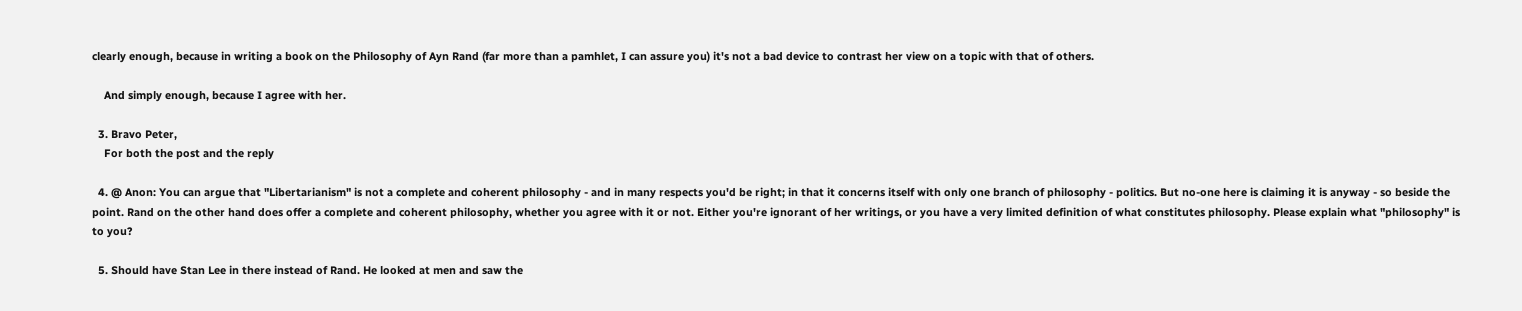clearly enough, because in writing a book on the Philosophy of Ayn Rand (far more than a pamhlet, I can assure you) it's not a bad device to contrast her view on a topic with that of others.

    And simply enough, because I agree with her.

  3. Bravo Peter,
    For both the post and the reply

  4. @ Anon: You can argue that "Libertarianism" is not a complete and coherent philosophy - and in many respects you'd be right; in that it concerns itself with only one branch of philosophy - politics. But no-one here is claiming it is anyway - so beside the point. Rand on the other hand does offer a complete and coherent philosophy, whether you agree with it or not. Either you're ignorant of her writings, or you have a very limited definition of what constitutes philosophy. Please explain what "philosophy" is to you?

  5. Should have Stan Lee in there instead of Rand. He looked at men and saw the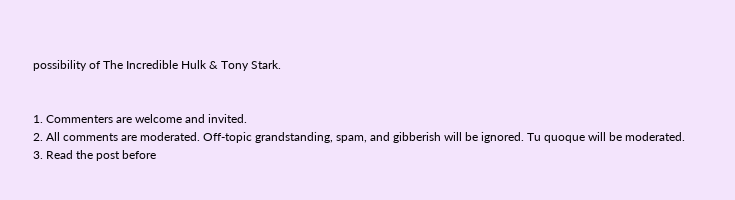possibility of The Incredible Hulk & Tony Stark.


1. Commenters are welcome and invited.
2. All comments are moderated. Off-topic grandstanding, spam, and gibberish will be ignored. Tu quoque will be moderated.
3. Read the post before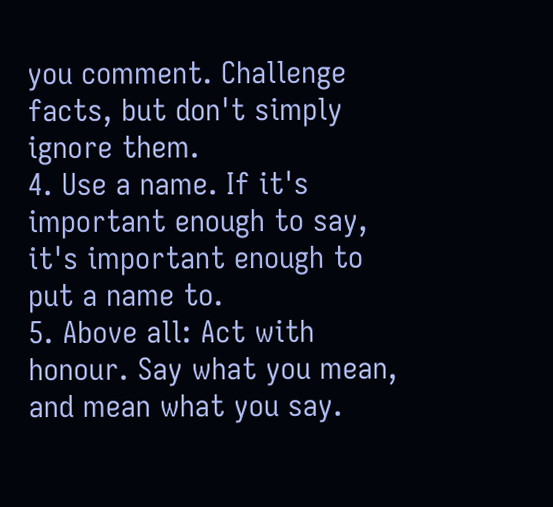you comment. Challenge facts, but don't simply ignore them.
4. Use a name. If it's important enough to say, it's important enough to put a name to.
5. Above all: Act with honour. Say what you mean, and mean what you say.